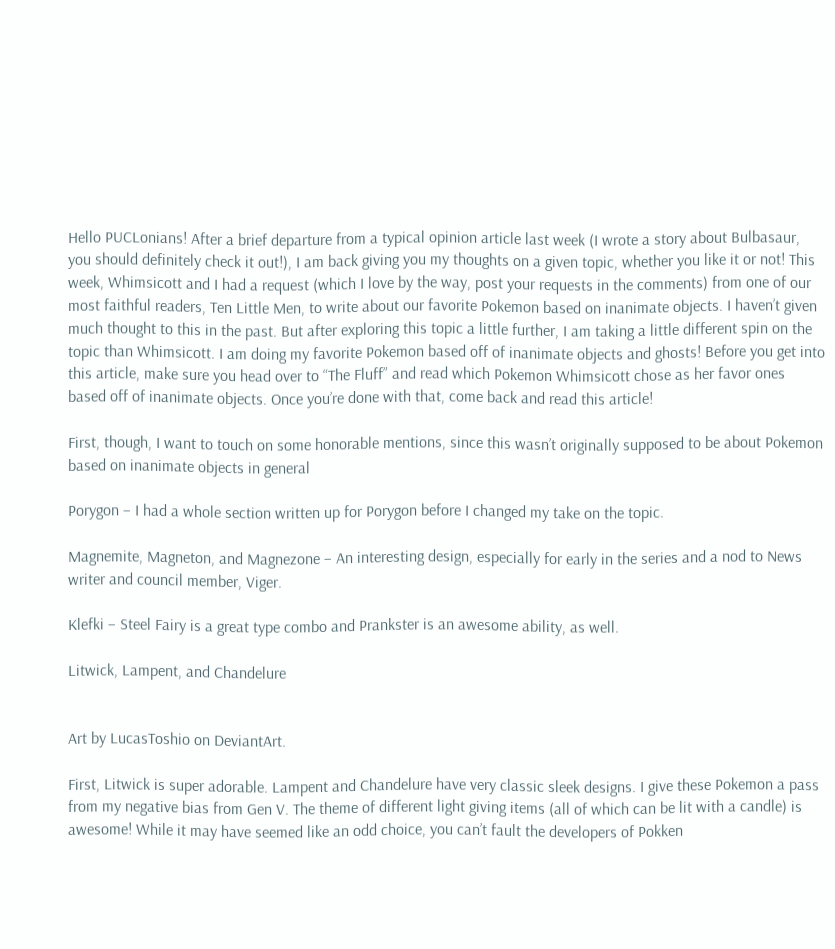Hello PUCLonians! After a brief departure from a typical opinion article last week (I wrote a story about Bulbasaur, you should definitely check it out!), I am back giving you my thoughts on a given topic, whether you like it or not! This week, Whimsicott and I had a request (which I love by the way, post your requests in the comments) from one of our most faithful readers, Ten Little Men, to write about our favorite Pokemon based on inanimate objects. I haven’t given much thought to this in the past. But after exploring this topic a little further, I am taking a little different spin on the topic than Whimsicott. I am doing my favorite Pokemon based off of inanimate objects and ghosts! Before you get into this article, make sure you head over to “The Fluff” and read which Pokemon Whimsicott chose as her favor ones based off of inanimate objects. Once you’re done with that, come back and read this article!

First, though, I want to touch on some honorable mentions, since this wasn’t originally supposed to be about Pokemon based on inanimate objects in general

Porygon – I had a whole section written up for Porygon before I changed my take on the topic.

Magnemite, Magneton, and Magnezone – An interesting design, especially for early in the series and a nod to News writer and council member, Viger.

Klefki – Steel Fairy is a great type combo and Prankster is an awesome ability, as well.

Litwick, Lampent, and Chandelure


Art by LucasToshio on DeviantArt.

First, Litwick is super adorable. Lampent and Chandelure have very classic sleek designs. I give these Pokemon a pass from my negative bias from Gen V. The theme of different light giving items (all of which can be lit with a candle) is awesome! While it may have seemed like an odd choice, you can’t fault the developers of Pokken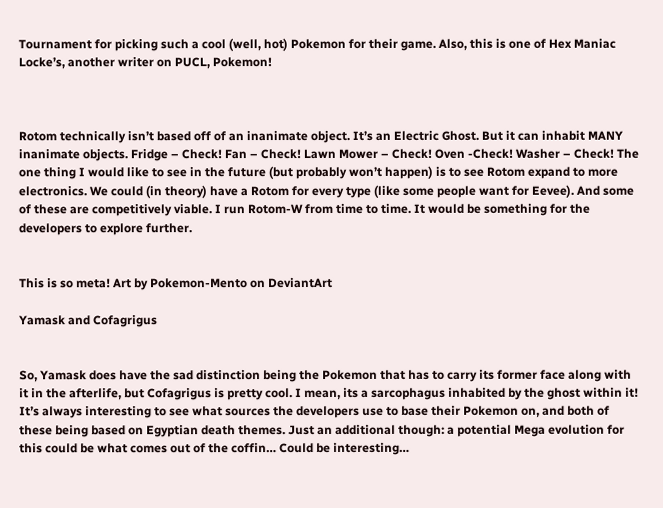Tournament for picking such a cool (well, hot) Pokemon for their game. Also, this is one of Hex Maniac Locke’s, another writer on PUCL, Pokemon!



Rotom technically isn’t based off of an inanimate object. It’s an Electric Ghost. But it can inhabit MANY inanimate objects. Fridge – Check! Fan – Check! Lawn Mower – Check! Oven -Check! Washer – Check! The one thing I would like to see in the future (but probably won’t happen) is to see Rotom expand to more electronics. We could (in theory) have a Rotom for every type (like some people want for Eevee). And some of these are competitively viable. I run Rotom-W from time to time. It would be something for the developers to explore further.


This is so meta! Art by Pokemon-Mento on DeviantArt

Yamask and Cofagrigus


So, Yamask does have the sad distinction being the Pokemon that has to carry its former face along with it in the afterlife, but Cofagrigus is pretty cool. I mean, its a sarcophagus inhabited by the ghost within it! It’s always interesting to see what sources the developers use to base their Pokemon on, and both of these being based on Egyptian death themes. Just an additional though: a potential Mega evolution for this could be what comes out of the coffin… Could be interesting…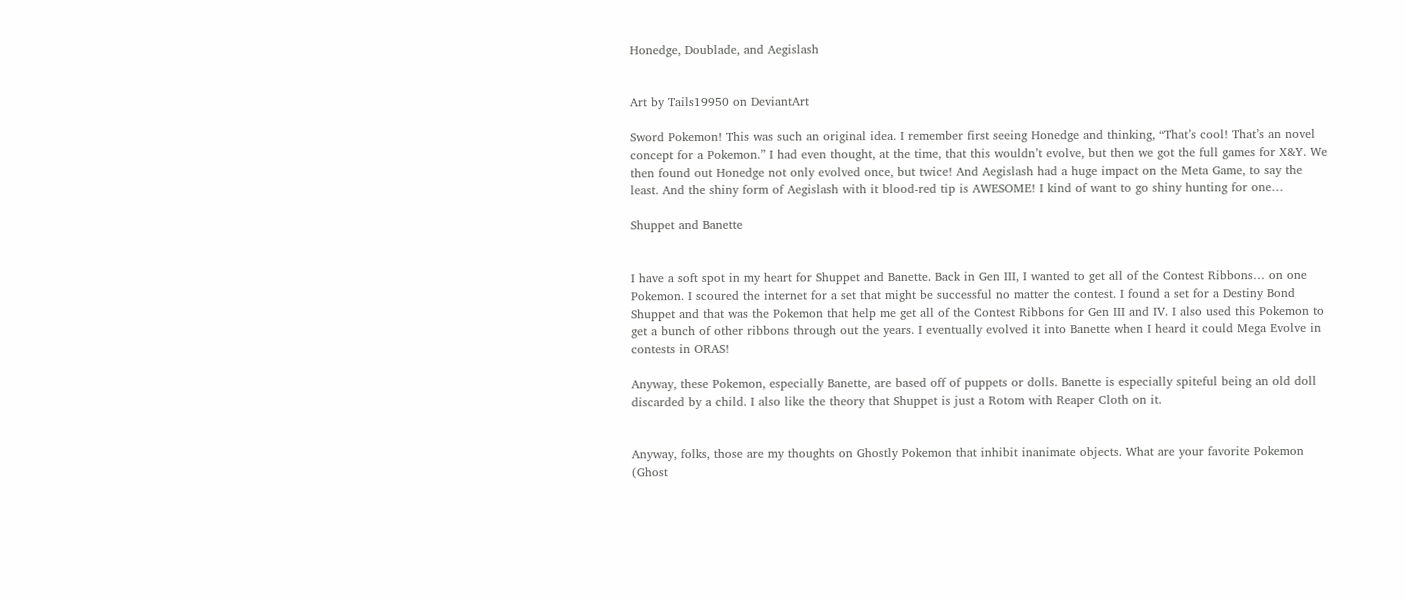Honedge, Doublade, and Aegislash


Art by Tails19950 on DeviantArt

Sword Pokemon! This was such an original idea. I remember first seeing Honedge and thinking, “That’s cool! That’s an novel concept for a Pokemon.” I had even thought, at the time, that this wouldn’t evolve, but then we got the full games for X&Y. We then found out Honedge not only evolved once, but twice! And Aegislash had a huge impact on the Meta Game, to say the least. And the shiny form of Aegislash with it blood-red tip is AWESOME! I kind of want to go shiny hunting for one…

Shuppet and Banette


I have a soft spot in my heart for Shuppet and Banette. Back in Gen III, I wanted to get all of the Contest Ribbons… on one Pokemon. I scoured the internet for a set that might be successful no matter the contest. I found a set for a Destiny Bond Shuppet and that was the Pokemon that help me get all of the Contest Ribbons for Gen III and IV. I also used this Pokemon to get a bunch of other ribbons through out the years. I eventually evolved it into Banette when I heard it could Mega Evolve in contests in ORAS!

Anyway, these Pokemon, especially Banette, are based off of puppets or dolls. Banette is especially spiteful being an old doll discarded by a child. I also like the theory that Shuppet is just a Rotom with Reaper Cloth on it.


Anyway, folks, those are my thoughts on Ghostly Pokemon that inhibit inanimate objects. What are your favorite Pokemon (Ghost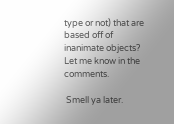type or not) that are based off of inanimate objects? Let me know in the comments.

 Smell ya later.